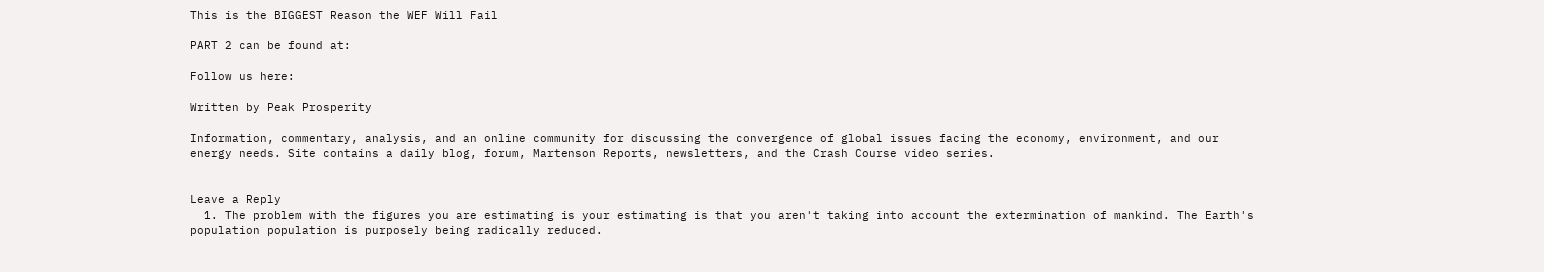This is the BIGGEST Reason the WEF Will Fail

PART 2 can be found at:

Follow us here:

Written by Peak Prosperity

Information, commentary, analysis, and an online community for discussing the convergence of global issues facing the economy, environment, and our energy needs. Site contains a daily blog, forum, Martenson Reports, newsletters, and the Crash Course video series.


Leave a Reply
  1. The problem with the figures you are estimating is your estimating is that you aren't taking into account the extermination of mankind. The Earth's population population is purposely being radically reduced.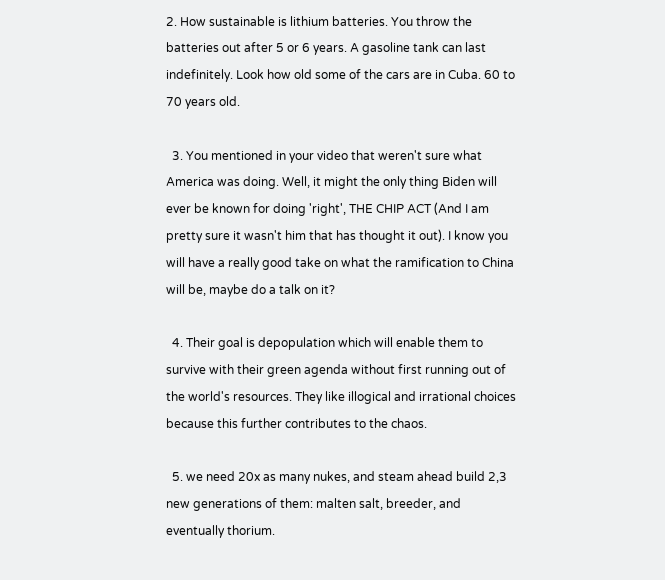2. How sustainable is lithium batteries. You throw the batteries out after 5 or 6 years. A gasoline tank can last indefinitely. Look how old some of the cars are in Cuba. 60 to 70 years old.

  3. You mentioned in your video that weren't sure what America was doing. Well, it might the only thing Biden will ever be known for doing 'right', THE CHIP ACT (And I am pretty sure it wasn't him that has thought it out). I know you will have a really good take on what the ramification to China will be, maybe do a talk on it?

  4. Their goal is depopulation which will enable them to survive with their green agenda without first running out of the world's resources. They like illogical and irrational choices because this further contributes to the chaos.

  5. we need 20x as many nukes, and steam ahead build 2,3 new generations of them: malten salt, breeder, and eventually thorium.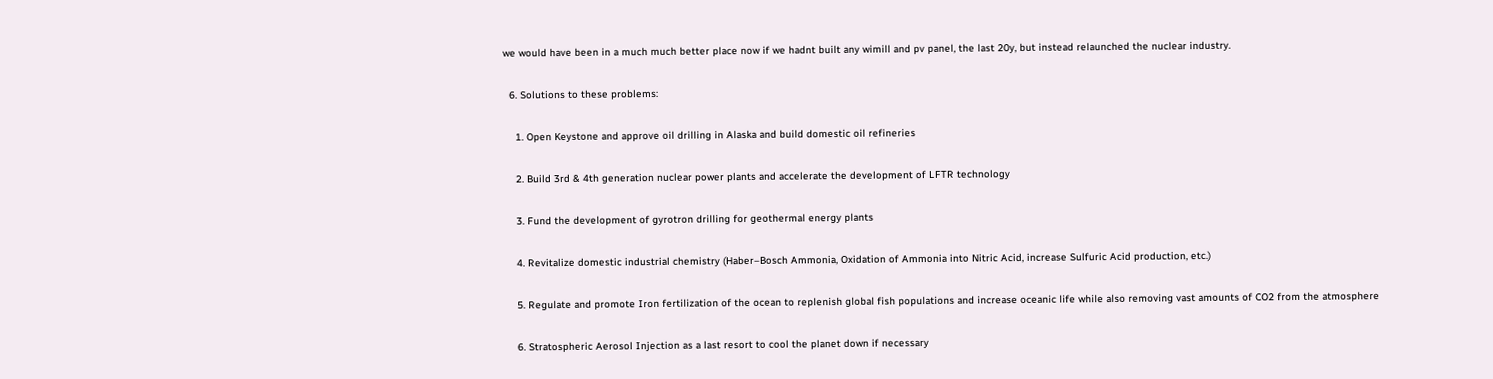we would have been in a much much better place now if we hadnt built any wimill and pv panel, the last 20y, but instead relaunched the nuclear industry.

  6. Solutions to these problems:

    1. Open Keystone and approve oil drilling in Alaska and build domestic oil refineries

    2. Build 3rd & 4th generation nuclear power plants and accelerate the development of LFTR technology

    3. Fund the development of gyrotron drilling for geothermal energy plants

    4. Revitalize domestic industrial chemistry (Haber–Bosch Ammonia, Oxidation of Ammonia into Nitric Acid, increase Sulfuric Acid production, etc.)

    5. Regulate and promote Iron fertilization of the ocean to replenish global fish populations and increase oceanic life while also removing vast amounts of CO2 from the atmosphere

    6. Stratospheric Aerosol Injection as a last resort to cool the planet down if necessary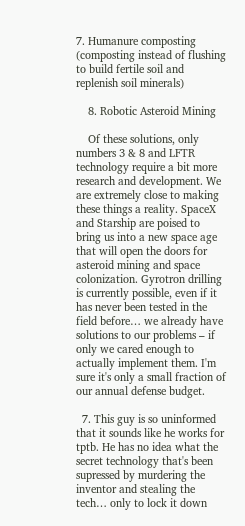7. Humanure composting (composting instead of flushing to build fertile soil and replenish soil minerals)

    8. Robotic Asteroid Mining

    Of these solutions, only numbers 3 & 8 and LFTR technology require a bit more research and development. We are extremely close to making these things a reality. SpaceX and Starship are poised to bring us into a new space age that will open the doors for asteroid mining and space colonization. Gyrotron drilling is currently possible, even if it has never been tested in the field before… we already have solutions to our problems – if only we cared enough to actually implement them. I'm sure it's only a small fraction of our annual defense budget.

  7. This guy is so uninformed that it sounds like he works for tptb. He has no idea what the secret technology that's been supressed by murdering the inventor and stealing the tech… only to lock it down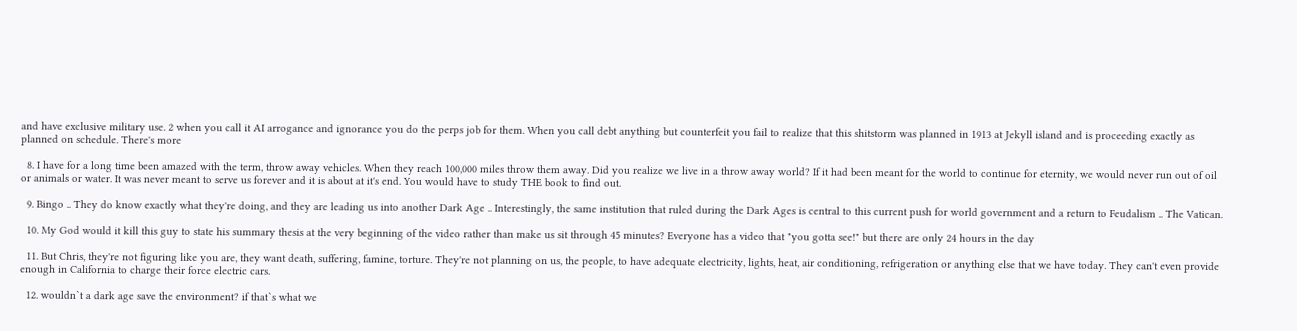and have exclusive military use. 2 when you call it AI arrogance and ignorance you do the perps job for them. When you call debt anything but counterfeit you fail to realize that this shitstorm was planned in 1913 at Jekyll island and is proceeding exactly as planned on schedule. There's more

  8. I have for a long time been amazed with the term, throw away vehicles. When they reach 100,000 miles throw them away. Did you realize we live in a throw away world? If it had been meant for the world to continue for eternity, we would never run out of oil or animals or water. It was never meant to serve us forever and it is about at it's end. You would have to study THE book to find out.

  9. Bingo .. They do know exactly what they're doing, and they are leading us into another Dark Age .. Interestingly, the same institution that ruled during the Dark Ages is central to this current push for world government and a return to Feudalism .. The Vatican.

  10. My God would it kill this guy to state his summary thesis at the very beginning of the video rather than make us sit through 45 minutes? Everyone has a video that "you gotta see!" but there are only 24 hours in the day

  11. But Chris, they're not figuring like you are, they want death, suffering, famine, torture. They're not planning on us, the people, to have adequate electricity, lights, heat, air conditioning, refrigeration or anything else that we have today. They can't even provide enough in California to charge their force electric cars.

  12. wouldn`t a dark age save the environment? if that`s what we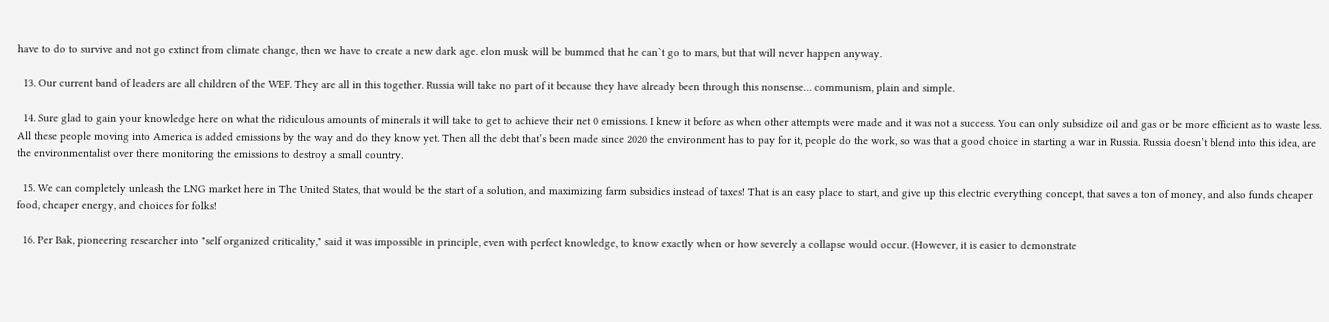have to do to survive and not go extinct from climate change, then we have to create a new dark age. elon musk will be bummed that he can`t go to mars, but that will never happen anyway.

  13. Our current band of leaders are all children of the WEF. They are all in this together. Russia will take no part of it because they have already been through this nonsense… communism, plain and simple.

  14. Sure glad to gain your knowledge here on what the ridiculous amounts of minerals it will take to get to achieve their net 0 emissions. I knew it before as when other attempts were made and it was not a success. You can only subsidize oil and gas or be more efficient as to waste less. All these people moving into America is added emissions by the way and do they know yet. Then all the debt that’s been made since 2020 the environment has to pay for it, people do the work, so was that a good choice in starting a war in Russia. Russia doesn’t blend into this idea, are the environmentalist over there monitoring the emissions to destroy a small country.

  15. We can completely unleash the LNG market here in The United States, that would be the start of a solution, and maximizing farm subsidies instead of taxes! That is an easy place to start, and give up this electric everything concept, that saves a ton of money, and also funds cheaper food, cheaper energy, and choices for folks!

  16. Per Bak, pioneering researcher into "self organized criticality," said it was impossible in principle, even with perfect knowledge, to know exactly when or how severely a collapse would occur. (However, it is easier to demonstrate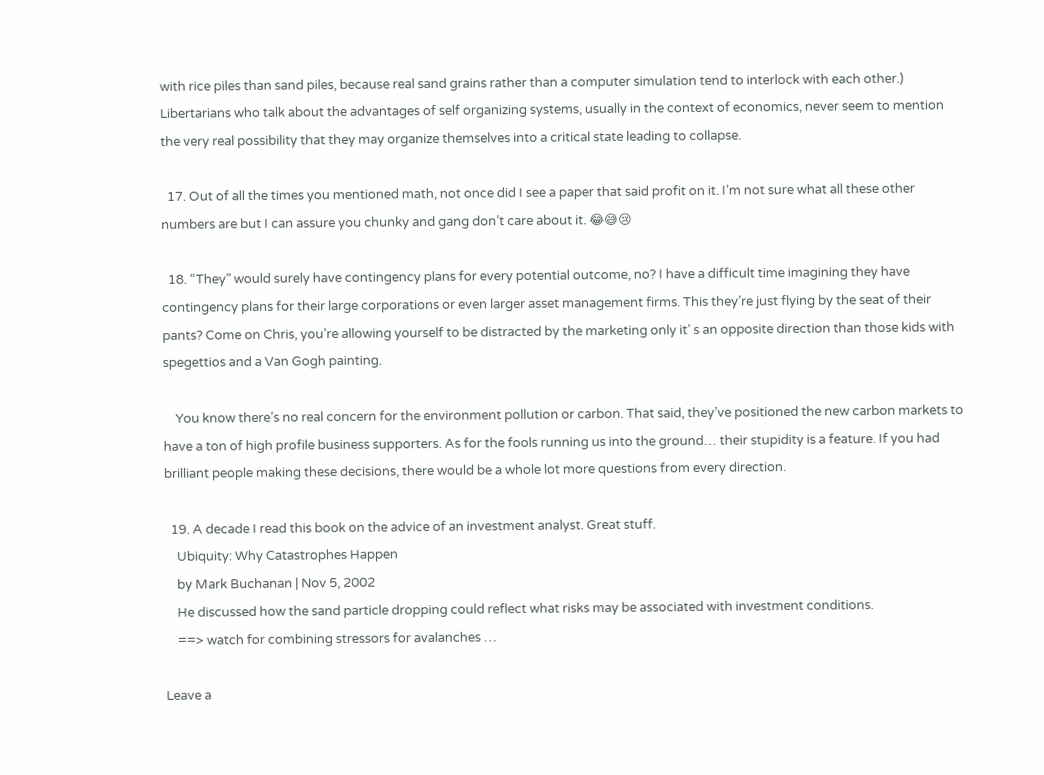with rice piles than sand piles, because real sand grains rather than a computer simulation tend to interlock with each other.) Libertarians who talk about the advantages of self organizing systems, usually in the context of economics, never seem to mention the very real possibility that they may organize themselves into a critical state leading to collapse.

  17. Out of all the times you mentioned math, not once did I see a paper that said profit on it. I’m not sure what all these other numbers are but I can assure you chunky and gang don’t care about it. 😂😅😢

  18. “They” would surely have contingency plans for every potential outcome, no? I have a difficult time imagining they have contingency plans for their large corporations or even larger asset management firms. This they’re just flying by the seat of their pants? Come on Chris, you’re allowing yourself to be distracted by the marketing only it’ s an opposite direction than those kids with spegettios and a Van Gogh painting.

    You know there’s no real concern for the environment pollution or carbon. That said, they’ve positioned the new carbon markets to have a ton of high profile business supporters. As for the fools running us into the ground… their stupidity is a feature. If you had brilliant people making these decisions, there would be a whole lot more questions from every direction.

  19. A decade I read this book on the advice of an investment analyst. Great stuff.
    Ubiquity: Why Catastrophes Happen
    by Mark Buchanan | Nov 5, 2002
    He discussed how the sand particle dropping could reflect what risks may be associated with investment conditions.
    ==> watch for combining stressors for avalanches …

Leave a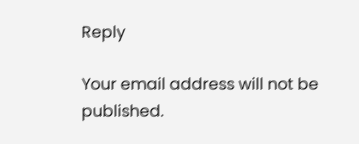Reply

Your email address will not be published.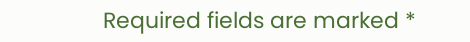Required fields are marked *